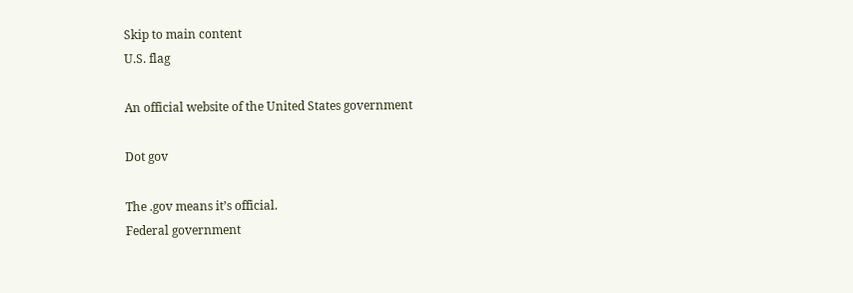Skip to main content
U.S. flag

An official website of the United States government

Dot gov

The .gov means it’s official.
Federal government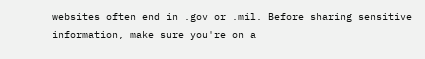websites often end in .gov or .mil. Before sharing sensitive information, make sure you're on a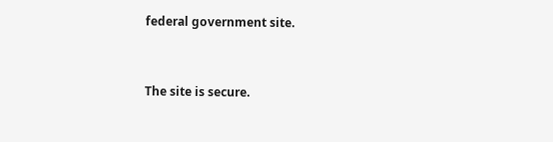federal government site.


The site is secure.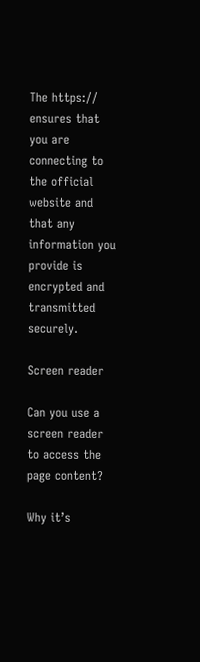The https:// ensures that you are connecting to the official website and that any information you provide is encrypted and transmitted securely.

Screen reader

Can you use a screen reader to access the page content?

Why it’s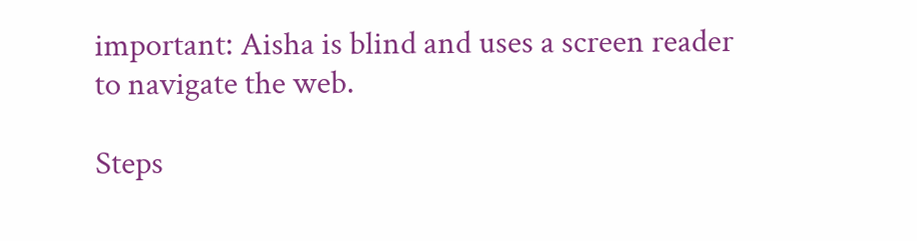important: Aisha is blind and uses a screen reader to navigate the web.

Steps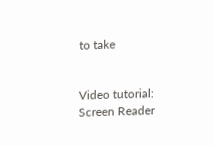to take


Video tutorial: Screen Reader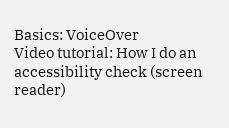Basics: VoiceOver
Video tutorial: How I do an accessibility check (screen reader)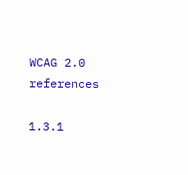WCAG 2.0 references

1.3.1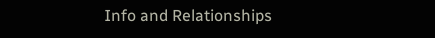Info and Relationships